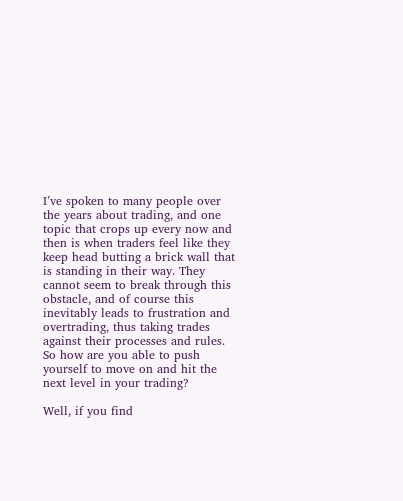I’ve spoken to many people over the years about trading, and one topic that crops up every now and then is when traders feel like they keep head butting a brick wall that is standing in their way. They cannot seem to break through this obstacle, and of course this inevitably leads to frustration and overtrading, thus taking trades against their processes and rules. So how are you able to push yourself to move on and hit the next level in your trading?

Well, if you find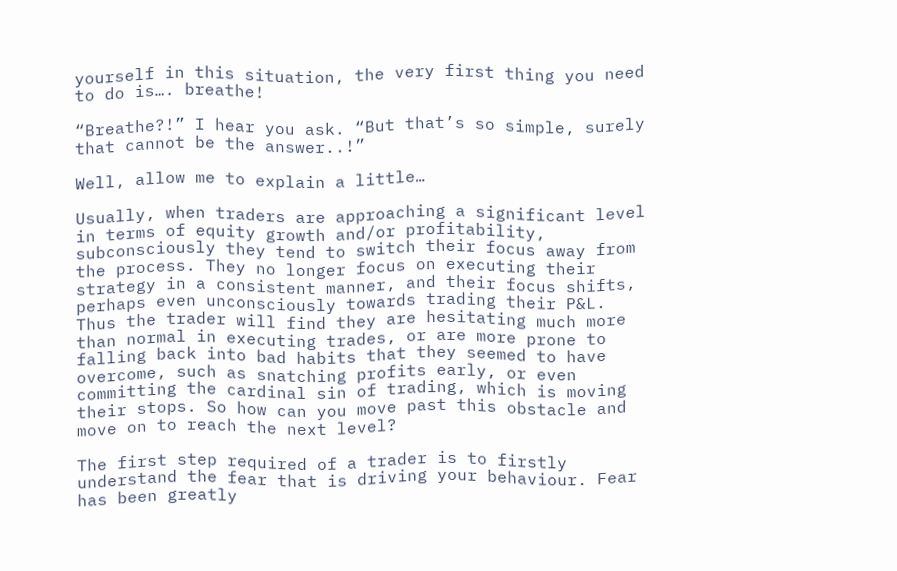yourself in this situation, the very first thing you need to do is…. breathe!

“Breathe?!” I hear you ask. “But that’s so simple, surely that cannot be the answer..!”

Well, allow me to explain a little…

Usually, when traders are approaching a significant level in terms of equity growth and/or profitability, subconsciously they tend to switch their focus away from the process. They no longer focus on executing their strategy in a consistent manner, and their focus shifts, perhaps even unconsciously towards trading their P&L. Thus the trader will find they are hesitating much more than normal in executing trades, or are more prone to falling back into bad habits that they seemed to have overcome, such as snatching profits early, or even committing the cardinal sin of trading, which is moving their stops. So how can you move past this obstacle and move on to reach the next level?

The first step required of a trader is to firstly understand the fear that is driving your behaviour. Fear has been greatly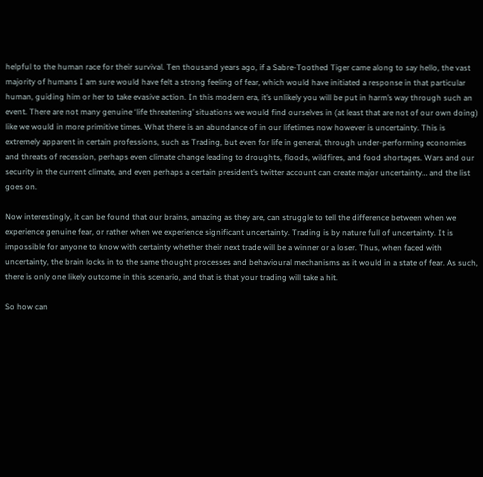helpful to the human race for their survival. Ten thousand years ago, if a Sabre-Toothed Tiger came along to say hello, the vast majority of humans I am sure would have felt a strong feeling of fear, which would have initiated a response in that particular human, guiding him or her to take evasive action. In this modern era, it’s unlikely you will be put in harm’s way through such an event. There are not many genuine ‘life threatening’ situations we would find ourselves in (at least that are not of our own doing) like we would in more primitive times. What there is an abundance of in our lifetimes now however is uncertainty. This is extremely apparent in certain professions, such as Trading, but even for life in general, through under-performing economies and threats of recession, perhaps even climate change leading to droughts, floods, wildfires, and food shortages. Wars and our security in the current climate, and even perhaps a certain president’s twitter account can create major uncertainty… and the list goes on.

Now interestingly, it can be found that our brains, amazing as they are, can struggle to tell the difference between when we experience genuine fear, or rather when we experience significant uncertainty. Trading is by nature full of uncertainty. It is impossible for anyone to know with certainty whether their next trade will be a winner or a loser. Thus, when faced with uncertainty, the brain locks in to the same thought processes and behavioural mechanisms as it would in a state of fear. As such, there is only one likely outcome in this scenario, and that is that your trading will take a hit.

So how can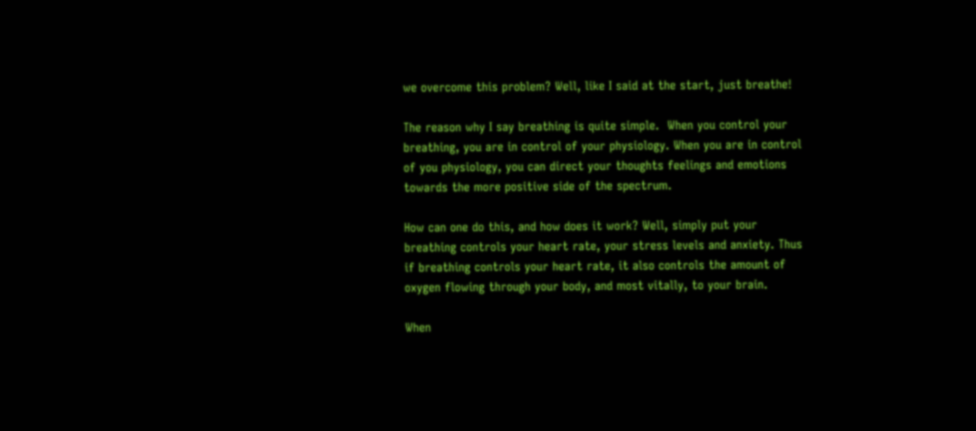we overcome this problem? Well, like I said at the start, just breathe!

The reason why I say breathing is quite simple.  When you control your breathing, you are in control of your physiology. When you are in control of you physiology, you can direct your thoughts feelings and emotions towards the more positive side of the spectrum.

How can one do this, and how does it work? Well, simply put your breathing controls your heart rate, your stress levels and anxiety. Thus if breathing controls your heart rate, it also controls the amount of oxygen flowing through your body, and most vitally, to your brain.

When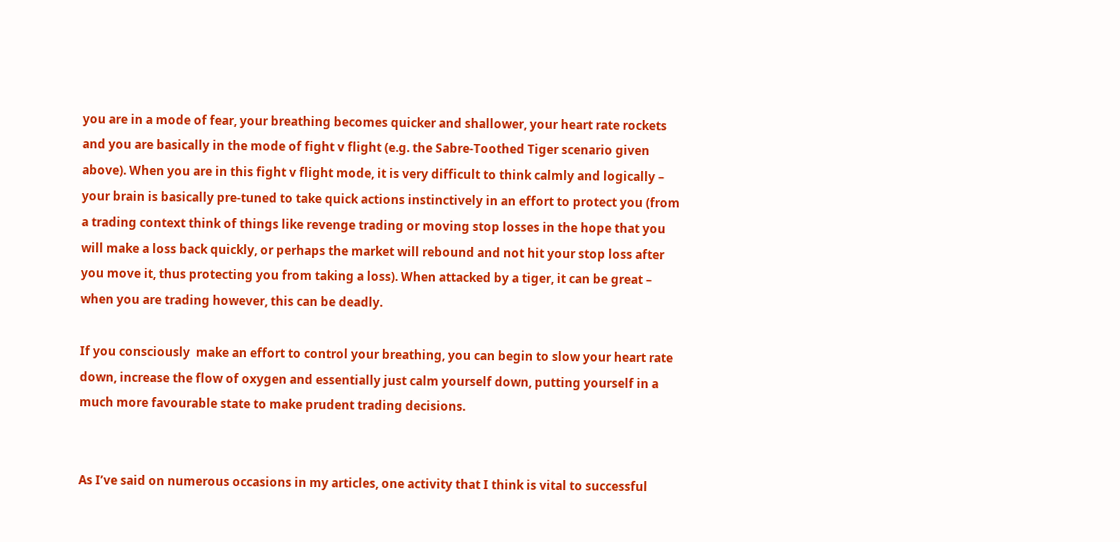you are in a mode of fear, your breathing becomes quicker and shallower, your heart rate rockets and you are basically in the mode of fight v flight (e.g. the Sabre-Toothed Tiger scenario given above). When you are in this fight v flight mode, it is very difficult to think calmly and logically – your brain is basically pre-tuned to take quick actions instinctively in an effort to protect you (from a trading context think of things like revenge trading or moving stop losses in the hope that you will make a loss back quickly, or perhaps the market will rebound and not hit your stop loss after you move it, thus protecting you from taking a loss). When attacked by a tiger, it can be great – when you are trading however, this can be deadly.

If you consciously  make an effort to control your breathing, you can begin to slow your heart rate down, increase the flow of oxygen and essentially just calm yourself down, putting yourself in a much more favourable state to make prudent trading decisions.


As I’ve said on numerous occasions in my articles, one activity that I think is vital to successful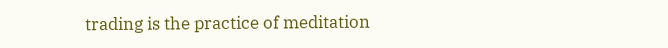trading is the practice of meditation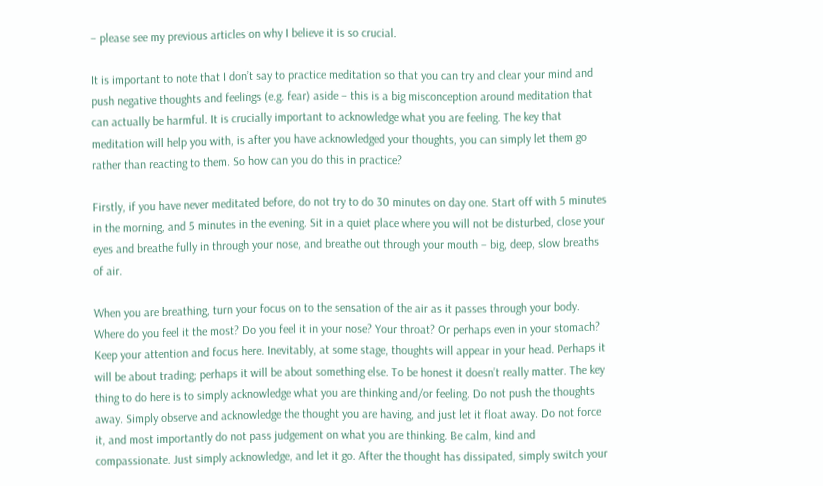– please see my previous articles on why I believe it is so crucial.

It is important to note that I don’t say to practice meditation so that you can try and clear your mind and push negative thoughts and feelings (e.g. fear) aside – this is a big misconception around meditation that can actually be harmful. It is crucially important to acknowledge what you are feeling. The key that meditation will help you with, is after you have acknowledged your thoughts, you can simply let them go rather than reacting to them. So how can you do this in practice?

Firstly, if you have never meditated before, do not try to do 30 minutes on day one. Start off with 5 minutes in the morning, and 5 minutes in the evening. Sit in a quiet place where you will not be disturbed, close your eyes and breathe fully in through your nose, and breathe out through your mouth – big, deep, slow breaths of air.

When you are breathing, turn your focus on to the sensation of the air as it passes through your body. Where do you feel it the most? Do you feel it in your nose? Your throat? Or perhaps even in your stomach? Keep your attention and focus here. Inevitably, at some stage, thoughts will appear in your head. Perhaps it will be about trading; perhaps it will be about something else. To be honest it doesn’t really matter. The key thing to do here is to simply acknowledge what you are thinking and/or feeling. Do not push the thoughts away. Simply observe and acknowledge the thought you are having, and just let it float away. Do not force it, and most importantly do not pass judgement on what you are thinking. Be calm, kind and compassionate. Just simply acknowledge, and let it go. After the thought has dissipated, simply switch your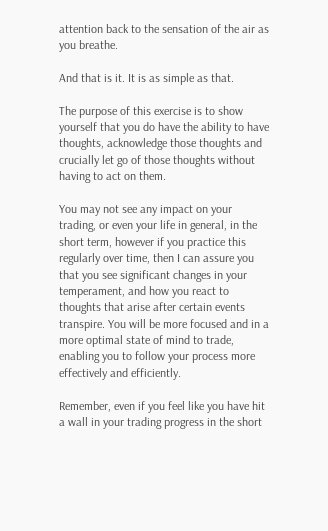attention back to the sensation of the air as you breathe.

And that is it. It is as simple as that.

The purpose of this exercise is to show yourself that you do have the ability to have thoughts, acknowledge those thoughts and crucially let go of those thoughts without having to act on them.

You may not see any impact on your trading, or even your life in general, in the short term, however if you practice this regularly over time, then I can assure you that you see significant changes in your temperament, and how you react to thoughts that arise after certain events transpire. You will be more focused and in a more optimal state of mind to trade, enabling you to follow your process more effectively and efficiently.

Remember, even if you feel like you have hit a wall in your trading progress in the short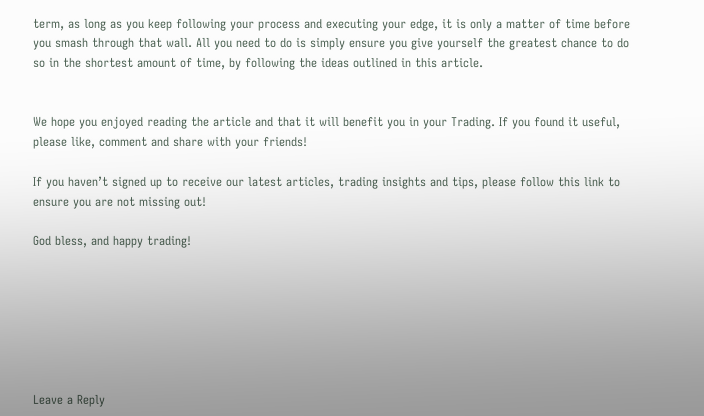term, as long as you keep following your process and executing your edge, it is only a matter of time before you smash through that wall. All you need to do is simply ensure you give yourself the greatest chance to do so in the shortest amount of time, by following the ideas outlined in this article.


We hope you enjoyed reading the article and that it will benefit you in your Trading. If you found it useful, please like, comment and share with your friends!

If you haven’t signed up to receive our latest articles, trading insights and tips, please follow this link to ensure you are not missing out!

God bless, and happy trading!







Leave a Reply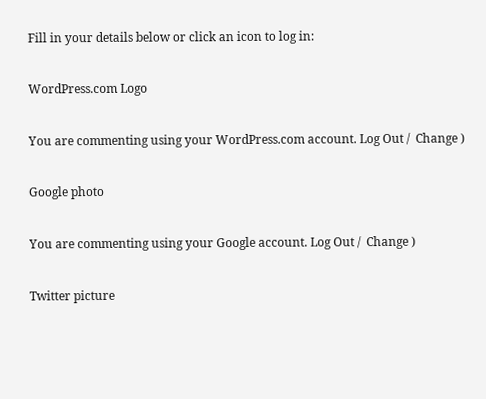Fill in your details below or click an icon to log in:

WordPress.com Logo

You are commenting using your WordPress.com account. Log Out /  Change )

Google photo

You are commenting using your Google account. Log Out /  Change )

Twitter picture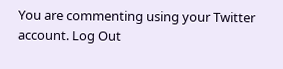You are commenting using your Twitter account. Log Out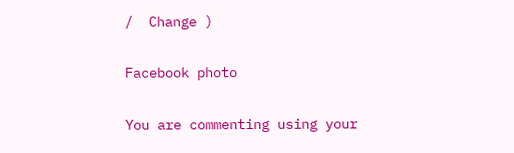/  Change )

Facebook photo

You are commenting using your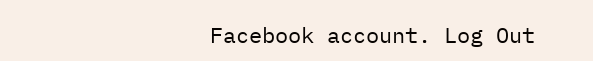Facebook account. Log Out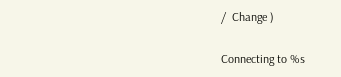/  Change )

Connecting to %s